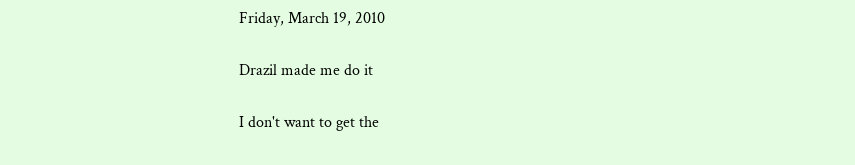Friday, March 19, 2010

Drazil made me do it

I don't want to get the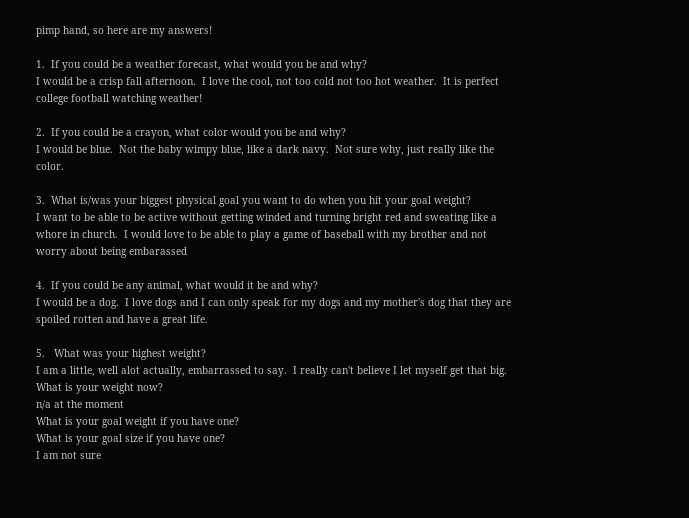pimp hand, so here are my answers!

1.  If you could be a weather forecast, what would you be and why?
I would be a crisp fall afternoon.  I love the cool, not too cold not too hot weather.  It is perfect college football watching weather!

2.  If you could be a crayon, what color would you be and why?
I would be blue.  Not the baby wimpy blue, like a dark navy.  Not sure why, just really like the color.

3.  What is/was your biggest physical goal you want to do when you hit your goal weight?
I want to be able to be active without getting winded and turning bright red and sweating like a whore in church.  I would love to be able to play a game of baseball with my brother and not worry about being embarassed

4.  If you could be any animal, what would it be and why?
I would be a dog.  I love dogs and I can only speak for my dogs and my mother's dog that they are spoiled rotten and have a great life.

5.   What was your highest weight?
I am a little, well alot actually, embarrassed to say.  I really can't believe I let myself get that big.
What is your weight now?
n/a at the moment
What is your goal weight if you have one?
What is your goal size if you have one?
I am not sure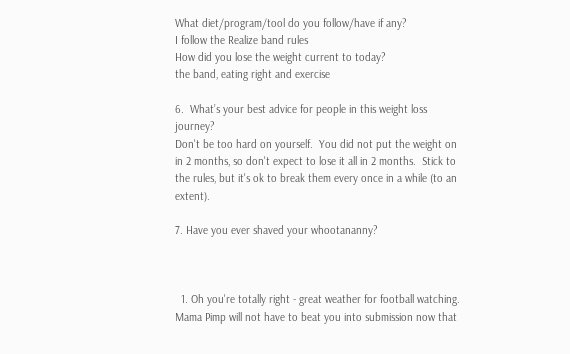What diet/program/tool do you follow/have if any?
I follow the Realize band rules
How did you lose the weight current to today?
the band, eating right and exercise

6.  What’s your best advice for people in this weight loss journey?
Don't be too hard on yourself.  You did not put the weight on in 2 months, so don't expect to lose it all in 2 months.  Stick to the rules, but it's ok to break them every once in a while (to an extent).

7. Have you ever shaved your whootananny?



  1. Oh you're totally right - great weather for football watching. Mama Pimp will not have to beat you into submission now that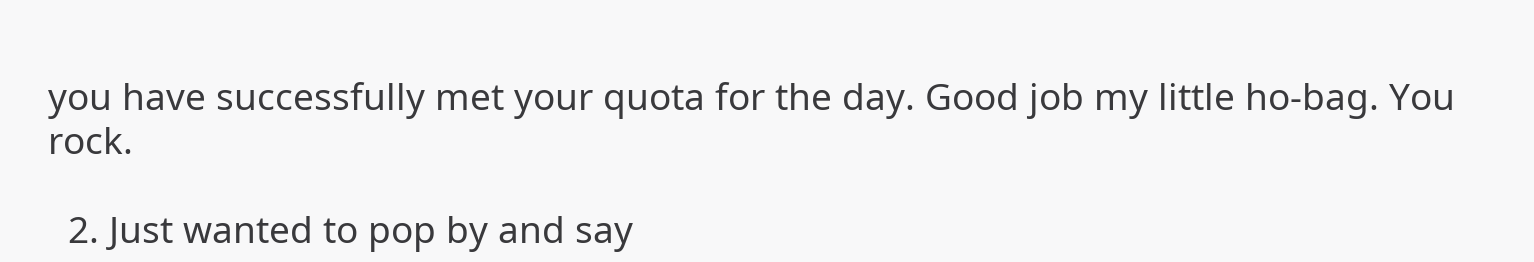you have successfully met your quota for the day. Good job my little ho-bag. You rock.

  2. Just wanted to pop by and say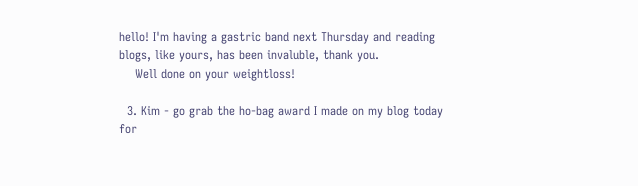hello! I'm having a gastric band next Thursday and reading blogs, like yours, has been invaluble, thank you.
    Well done on your weightloss!

  3. Kim - go grab the ho-bag award I made on my blog today for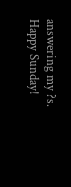answering my ?s. Happy Sunday!